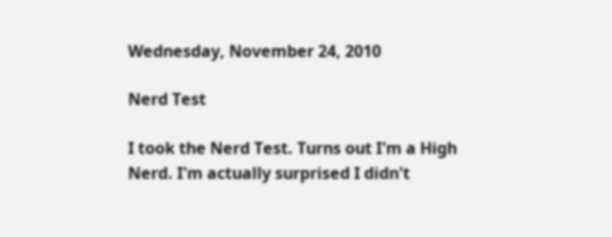Wednesday, November 24, 2010

Nerd Test

I took the Nerd Test. Turns out I'm a High Nerd. I'm actually surprised I didn't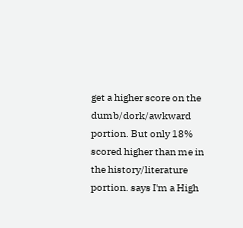get a higher score on the dumb/dork/awkward portion. But only 18% scored higher than me in the history/literature portion. says I'm a High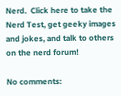Nerd.  Click here to take the Nerd Test, get geeky images and jokes, and talk to others on the nerd forum!

No comments: